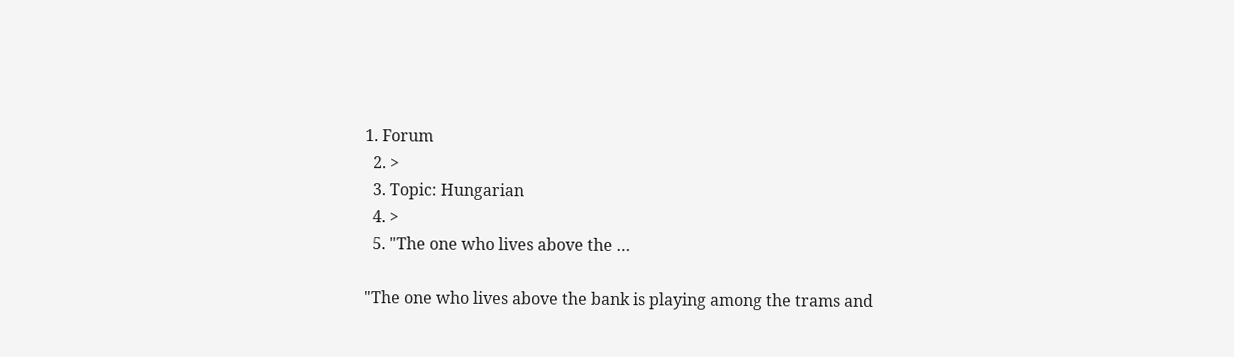1. Forum
  2. >
  3. Topic: Hungarian
  4. >
  5. "The one who lives above the …

"The one who lives above the bank is playing among the trams and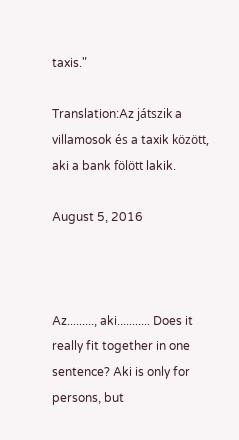taxis."

Translation:Az játszik a villamosok és a taxik között, aki a bank fölött lakik.

August 5, 2016



Az........., aki........... Does it really fit together in one sentence? Aki is only for persons, but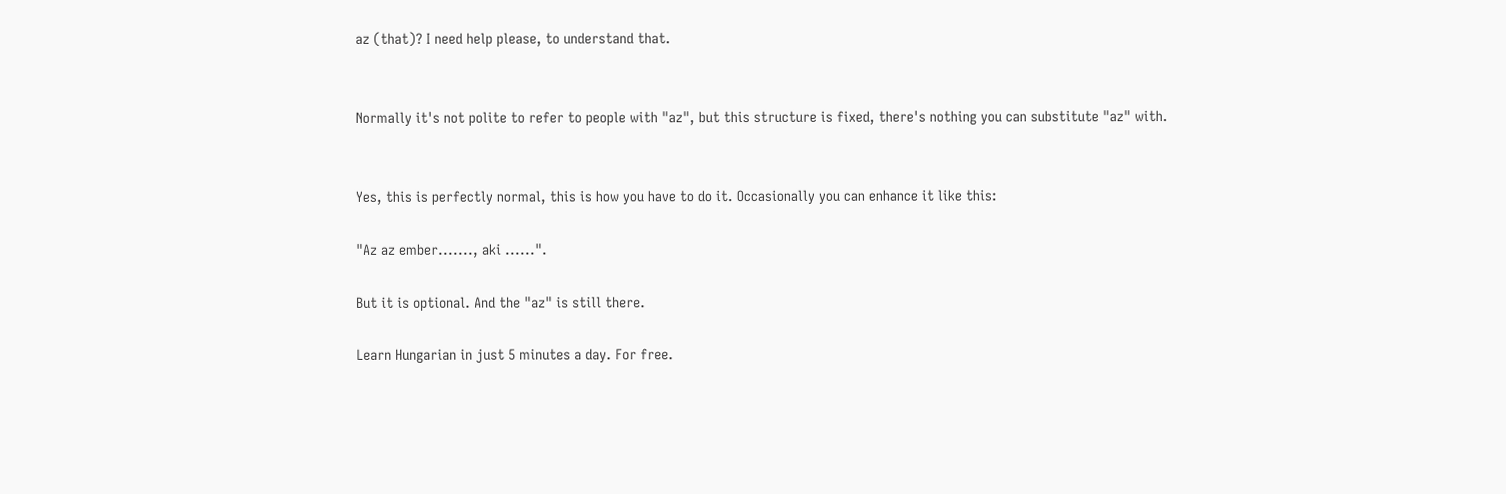az (that)? I need help please, to understand that.


Normally it's not polite to refer to people with "az", but this structure is fixed, there's nothing you can substitute "az" with.


Yes, this is perfectly normal, this is how you have to do it. Occasionally you can enhance it like this:

"Az az ember......., aki ......".

But it is optional. And the "az" is still there.

Learn Hungarian in just 5 minutes a day. For free.